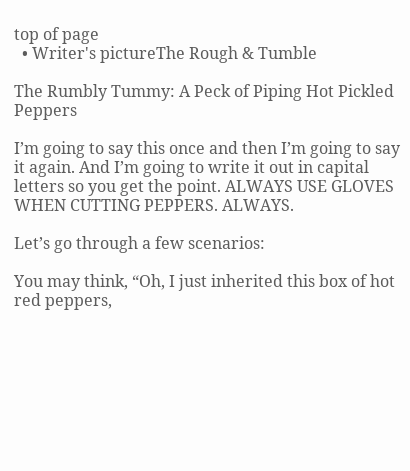top of page
  • Writer's pictureThe Rough & Tumble

The Rumbly Tummy: A Peck of Piping Hot Pickled Peppers

I’m going to say this once and then I’m going to say it again. And I’m going to write it out in capital letters so you get the point. ALWAYS USE GLOVES WHEN CUTTING PEPPERS. ALWAYS.

Let’s go through a few scenarios:

You may think, “Oh, I just inherited this box of hot red peppers,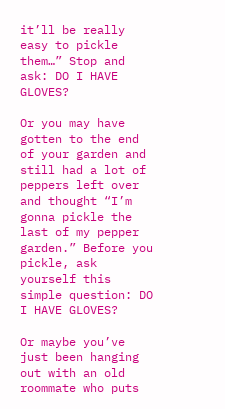it’ll be really easy to pickle them…” Stop and ask: DO I HAVE GLOVES?

Or you may have gotten to the end of your garden and still had a lot of peppers left over and thought “I’m gonna pickle the last of my pepper garden.” Before you pickle, ask yourself this simple question: DO I HAVE GLOVES?

Or maybe you’ve just been hanging out with an old roommate who puts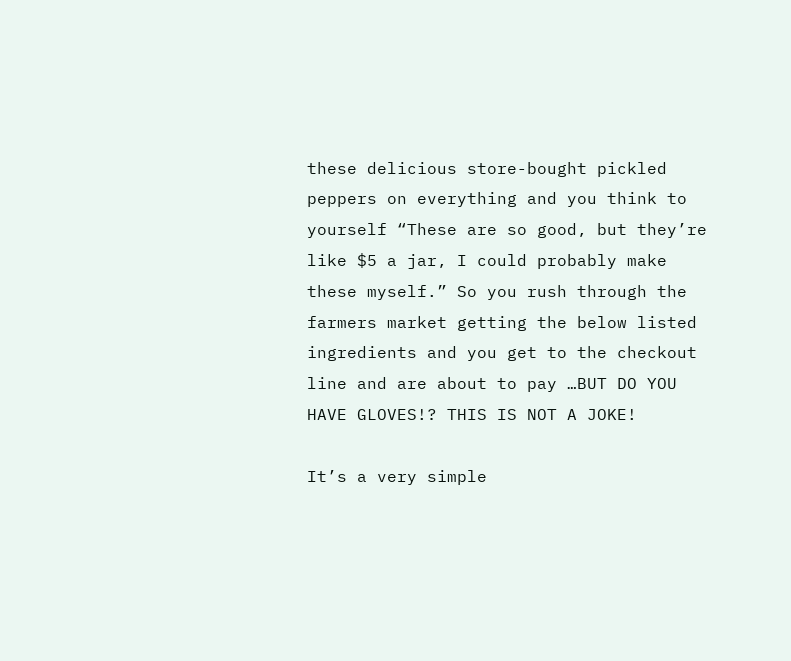these delicious store-bought pickled peppers on everything and you think to yourself “These are so good, but they’re like $5 a jar, I could probably make these myself.” So you rush through the farmers market getting the below listed ingredients and you get to the checkout line and are about to pay …BUT DO YOU HAVE GLOVES!? THIS IS NOT A JOKE!

It’s a very simple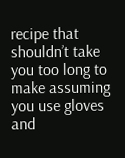recipe that shouldn’t take you too long to make assuming you use gloves and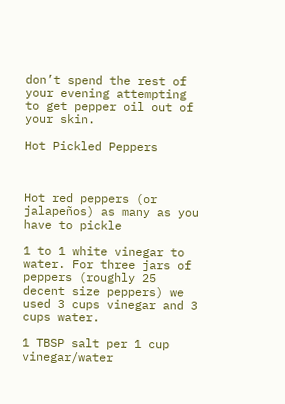don’t spend the rest of your evening attempting to get pepper oil out of your skin.

Hot Pickled Peppers



Hot red peppers (or jalapeños) as many as you have to pickle

1 to 1 white vinegar to water. For three jars of peppers (roughly 25 decent size peppers) we used 3 cups vinegar and 3 cups water.

1 TBSP salt per 1 cup vinegar/water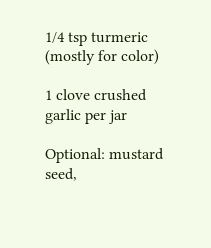1/4 tsp turmeric (mostly for color)

1 clove crushed garlic per jar

Optional: mustard seed,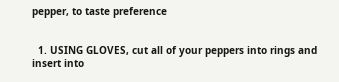pepper, to taste preference


  1. USING GLOVES, cut all of your peppers into rings and insert into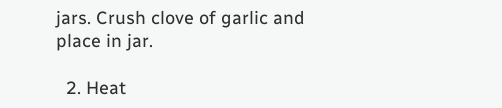jars. Crush clove of garlic and place in jar.

  2. Heat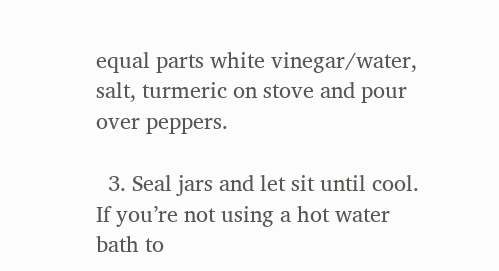equal parts white vinegar/water, salt, turmeric on stove and pour over peppers.

  3. Seal jars and let sit until cool. If you’re not using a hot water bath to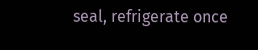seal, refrigerate once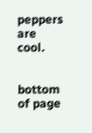peppers are cool.


bottom of page